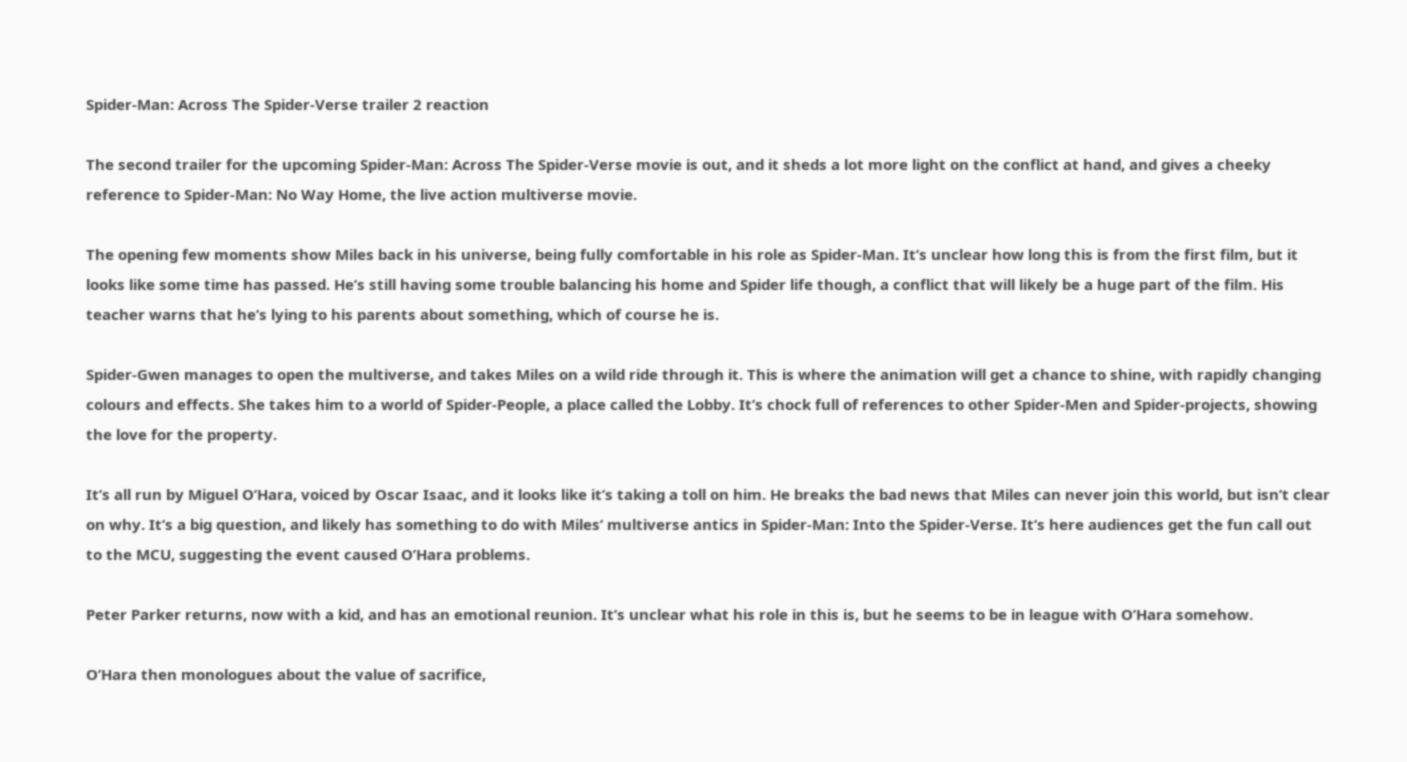Spider-Man: Across The Spider-Verse trailer 2 reaction

The second trailer for the upcoming Spider-Man: Across The Spider-Verse movie is out, and it sheds a lot more light on the conflict at hand, and gives a cheeky reference to Spider-Man: No Way Home, the live action multiverse movie.

The opening few moments show Miles back in his universe, being fully comfortable in his role as Spider-Man. It’s unclear how long this is from the first film, but it looks like some time has passed. He’s still having some trouble balancing his home and Spider life though, a conflict that will likely be a huge part of the film. His teacher warns that he’s lying to his parents about something, which of course he is.

Spider-Gwen manages to open the multiverse, and takes Miles on a wild ride through it. This is where the animation will get a chance to shine, with rapidly changing colours and effects. She takes him to a world of Spider-People, a place called the Lobby. It’s chock full of references to other Spider-Men and Spider-projects, showing the love for the property.

It’s all run by Miguel O’Hara, voiced by Oscar Isaac, and it looks like it’s taking a toll on him. He breaks the bad news that Miles can never join this world, but isn’t clear on why. It’s a big question, and likely has something to do with Miles’ multiverse antics in Spider-Man: Into the Spider-Verse. It’s here audiences get the fun call out to the MCU, suggesting the event caused O’Hara problems.

Peter Parker returns, now with a kid, and has an emotional reunion. It’s unclear what his role in this is, but he seems to be in league with O’Hara somehow.

O’Hara then monologues about the value of sacrifice,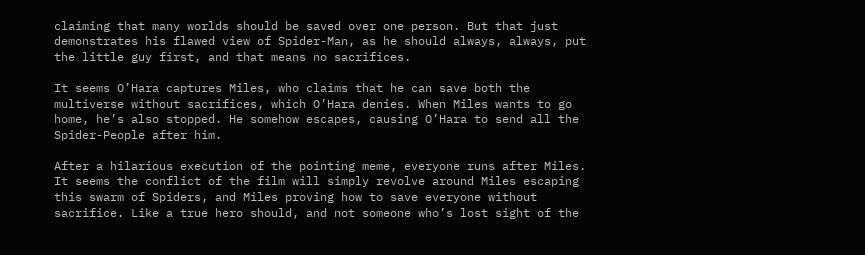claiming that many worlds should be saved over one person. But that just demonstrates his flawed view of Spider-Man, as he should always, always, put the little guy first, and that means no sacrifices.

It seems O’Hara captures Miles, who claims that he can save both the multiverse without sacrifices, which O’Hara denies. When Miles wants to go home, he’s also stopped. He somehow escapes, causing O’Hara to send all the Spider-People after him.

After a hilarious execution of the pointing meme, everyone runs after Miles. It seems the conflict of the film will simply revolve around Miles escaping this swarm of Spiders, and Miles proving how to save everyone without sacrifice. Like a true hero should, and not someone who’s lost sight of the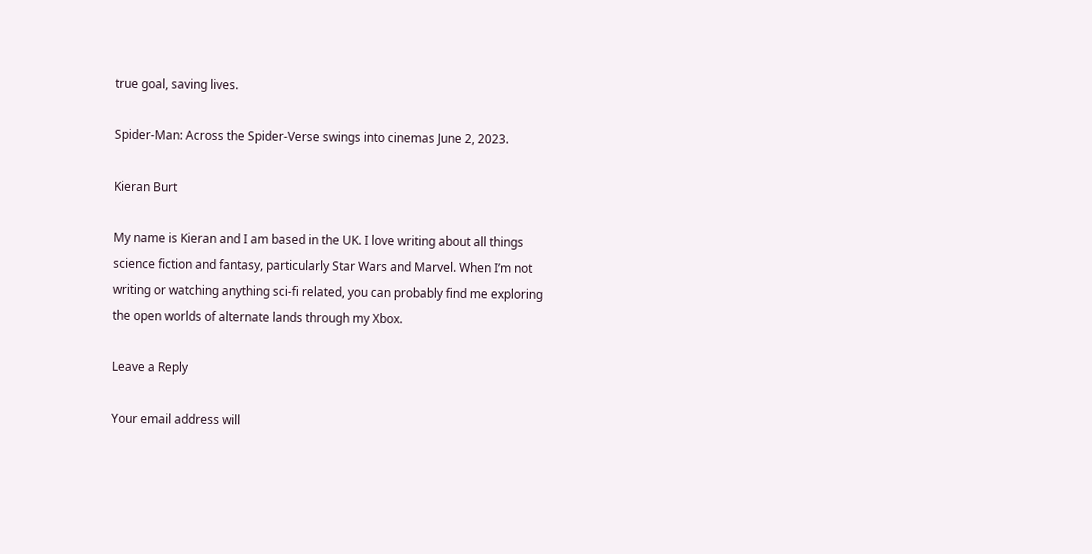true goal, saving lives.

Spider-Man: Across the Spider-Verse swings into cinemas June 2, 2023.

Kieran Burt

My name is Kieran and I am based in the UK. I love writing about all things science fiction and fantasy, particularly Star Wars and Marvel. When I’m not writing or watching anything sci-fi related, you can probably find me exploring the open worlds of alternate lands through my Xbox.

Leave a Reply

Your email address will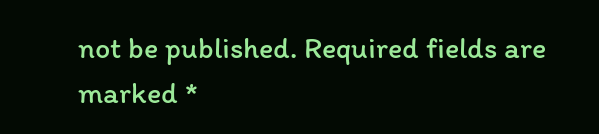not be published. Required fields are marked *